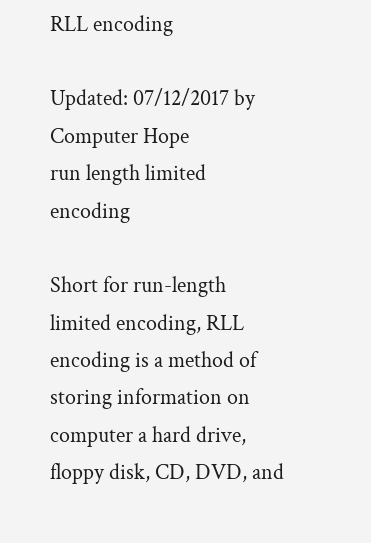RLL encoding

Updated: 07/12/2017 by Computer Hope
run length limited encoding

Short for run-length limited encoding, RLL encoding is a method of storing information on computer a hard drive, floppy disk, CD, DVD, and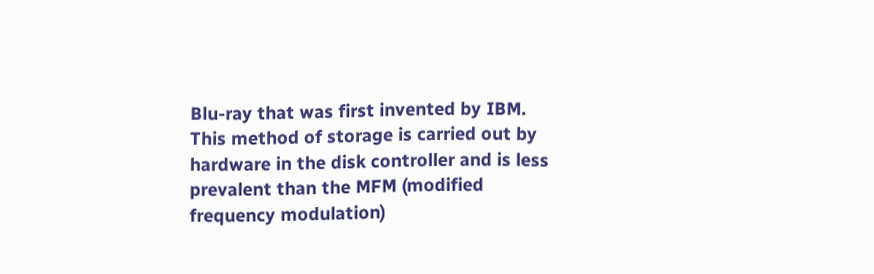Blu-ray that was first invented by IBM. This method of storage is carried out by hardware in the disk controller and is less prevalent than the MFM (modified frequency modulation)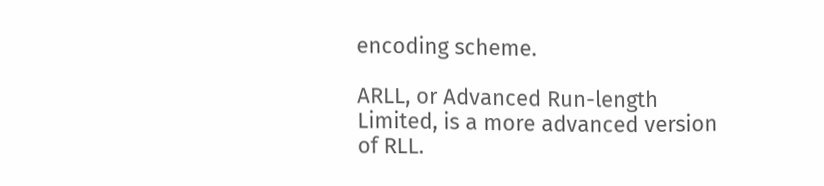encoding scheme.

ARLL, or Advanced Run-length Limited, is a more advanced version of RLL.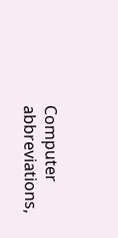Computer abbreviations,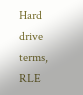Hard drive terms, RLE